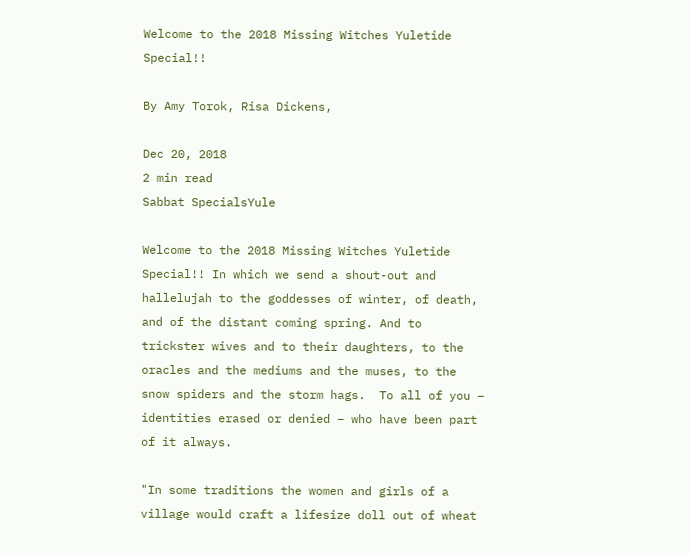Welcome to the 2018 Missing Witches Yuletide Special!!

By Amy Torok, Risa Dickens,

Dec 20, 2018
2 min read
Sabbat SpecialsYule

Welcome to the 2018 Missing Witches Yuletide Special!! In which we send a shout-out and hallelujah to the goddesses of winter, of death, and of the distant coming spring. And to trickster wives and to their daughters, to the oracles and the mediums and the muses, to the snow spiders and the storm hags.  To all of you – identities erased or denied – who have been part of it always.

"In some traditions the women and girls of a village would craft a lifesize doll out of wheat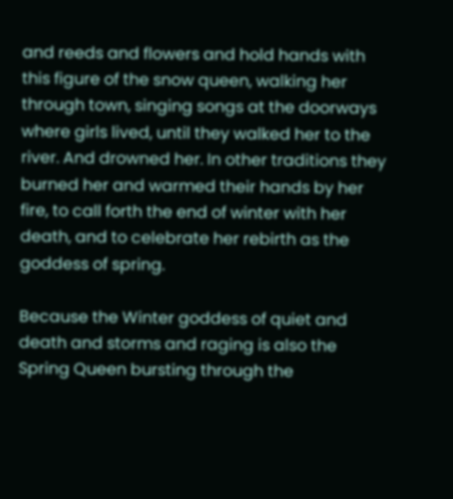and reeds and flowers and hold hands with this figure of the snow queen, walking her through town, singing songs at the doorways where girls lived, until they walked her to the river. And drowned her. In other traditions they burned her and warmed their hands by her fire, to call forth the end of winter with her death, and to celebrate her rebirth as the goddess of spring.

Because the Winter goddess of quiet and death and storms and raging is also the Spring Queen bursting through the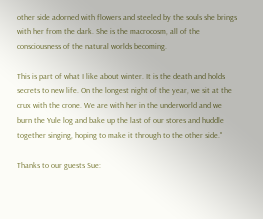other side adorned with flowers and steeled by the souls she brings with her from the dark. She is the macrocosm, all of the consciousness of the natural worlds becoming.

This is part of what I like about winter. It is the death and holds secrets to new life. On the longest night of the year, we sit at the crux with the crone. We are with her in the underworld and we burn the Yule log and bake up the last of our stores and huddle together singing, hoping to make it through to the other side."

Thanks to our guests Sue: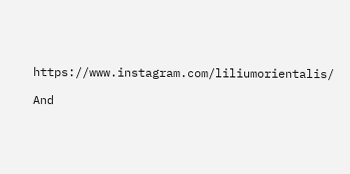https://www.instagram.com/liliumorientalis/

And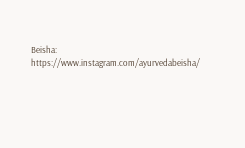Beisha: https://www.instagram.com/ayurvedabeisha/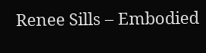Renee Sills – Embodied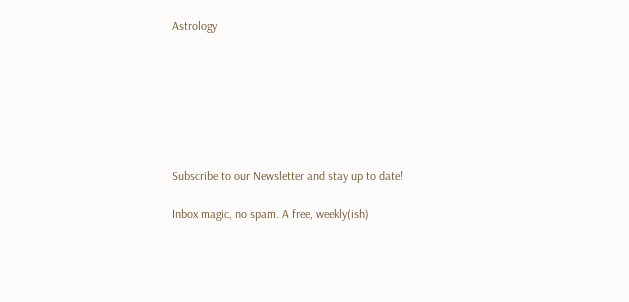Astrology







Subscribe to our Newsletter and stay up to date!

Inbox magic, no spam. A free, weekly(ish)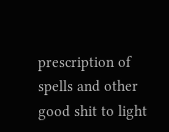prescription of spells and other good shit to light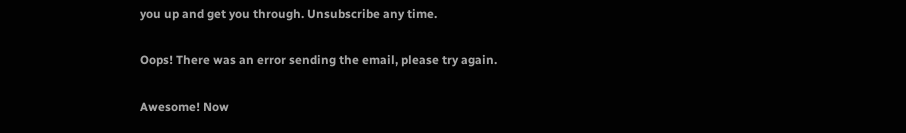you up and get you through. Unsubscribe any time.

Oops! There was an error sending the email, please try again.

Awesome! Now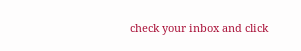check your inbox and click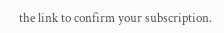the link to confirm your subscription.